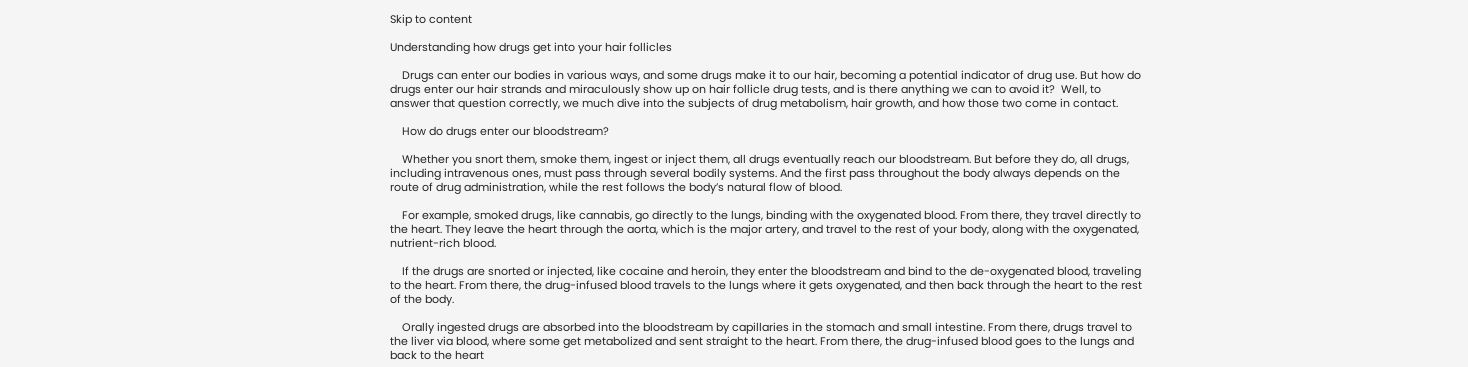Skip to content

Understanding how drugs get into your hair follicles

    Drugs can enter our bodies in various ways, and some drugs make it to our hair, becoming a potential indicator of drug use. But how do drugs enter our hair strands and miraculously show up on hair follicle drug tests, and is there anything we can to avoid it?  Well, to answer that question correctly, we much dive into the subjects of drug metabolism, hair growth, and how those two come in contact.

    How do drugs enter our bloodstream?

    Whether you snort them, smoke them, ingest or inject them, all drugs eventually reach our bloodstream. But before they do, all drugs, including intravenous ones, must pass through several bodily systems. And the first pass throughout the body always depends on the route of drug administration, while the rest follows the body’s natural flow of blood.

    For example, smoked drugs, like cannabis, go directly to the lungs, binding with the oxygenated blood. From there, they travel directly to the heart. They leave the heart through the aorta, which is the major artery, and travel to the rest of your body, along with the oxygenated, nutrient-rich blood.

    If the drugs are snorted or injected, like cocaine and heroin, they enter the bloodstream and bind to the de-oxygenated blood, traveling to the heart. From there, the drug-infused blood travels to the lungs where it gets oxygenated, and then back through the heart to the rest of the body.

    Orally ingested drugs are absorbed into the bloodstream by capillaries in the stomach and small intestine. From there, drugs travel to the liver via blood, where some get metabolized and sent straight to the heart. From there, the drug-infused blood goes to the lungs and back to the heart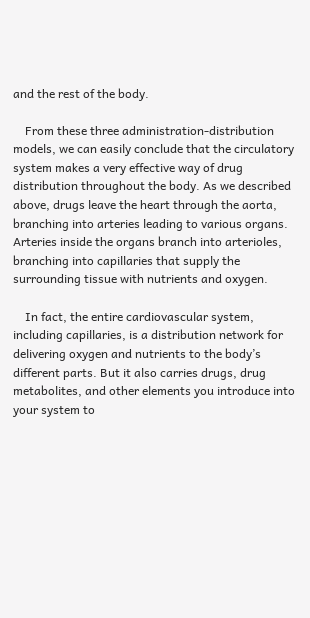and the rest of the body.

    From these three administration-distribution models, we can easily conclude that the circulatory system makes a very effective way of drug distribution throughout the body. As we described above, drugs leave the heart through the aorta, branching into arteries leading to various organs. Arteries inside the organs branch into arterioles, branching into capillaries that supply the surrounding tissue with nutrients and oxygen.

    In fact, the entire cardiovascular system, including capillaries, is a distribution network for delivering oxygen and nutrients to the body’s different parts. But it also carries drugs, drug metabolites, and other elements you introduce into your system to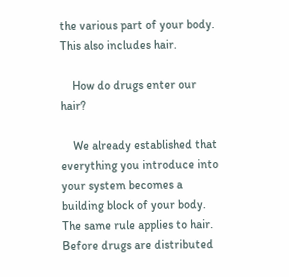the various part of your body. This also includes hair.

    How do drugs enter our hair?

    We already established that everything you introduce into your system becomes a building block of your body. The same rule applies to hair. Before drugs are distributed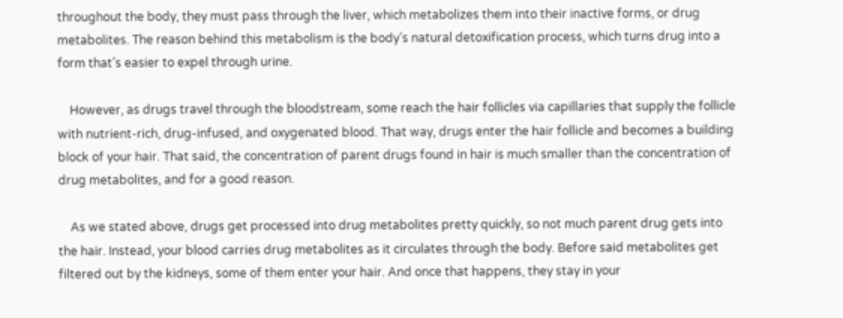throughout the body, they must pass through the liver, which metabolizes them into their inactive forms, or drug metabolites. The reason behind this metabolism is the body’s natural detoxification process, which turns drug into a form that’s easier to expel through urine.

    However, as drugs travel through the bloodstream, some reach the hair follicles via capillaries that supply the follicle with nutrient-rich, drug-infused, and oxygenated blood. That way, drugs enter the hair follicle and becomes a building block of your hair. That said, the concentration of parent drugs found in hair is much smaller than the concentration of drug metabolites, and for a good reason.

    As we stated above, drugs get processed into drug metabolites pretty quickly, so not much parent drug gets into the hair. Instead, your blood carries drug metabolites as it circulates through the body. Before said metabolites get filtered out by the kidneys, some of them enter your hair. And once that happens, they stay in your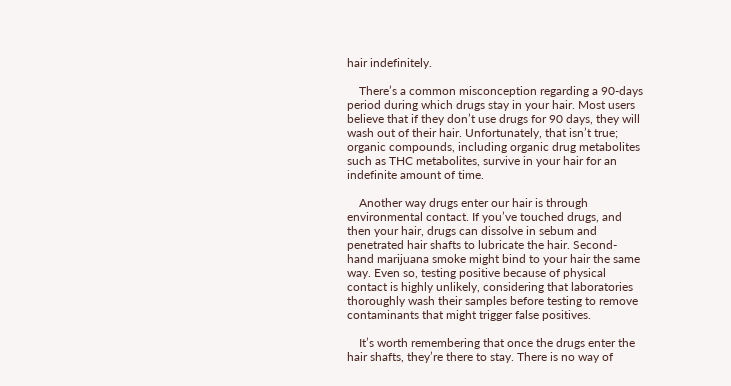hair indefinitely.

    There’s a common misconception regarding a 90-days period during which drugs stay in your hair. Most users believe that if they don’t use drugs for 90 days, they will wash out of their hair. Unfortunately, that isn’t true; organic compounds, including organic drug metabolites such as THC metabolites, survive in your hair for an indefinite amount of time.

    Another way drugs enter our hair is through environmental contact. If you’ve touched drugs, and then your hair, drugs can dissolve in sebum and penetrated hair shafts to lubricate the hair. Second-hand marijuana smoke might bind to your hair the same way. Even so, testing positive because of physical contact is highly unlikely, considering that laboratories thoroughly wash their samples before testing to remove contaminants that might trigger false positives.

    It’s worth remembering that once the drugs enter the hair shafts, they’re there to stay. There is no way of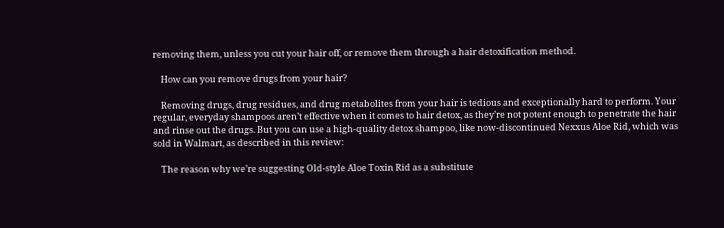removing them, unless you cut your hair off, or remove them through a hair detoxification method.

    How can you remove drugs from your hair?

    Removing drugs, drug residues, and drug metabolites from your hair is tedious and exceptionally hard to perform. Your regular, everyday shampoos aren’t effective when it comes to hair detox, as they’re not potent enough to penetrate the hair and rinse out the drugs. But you can use a high-quality detox shampoo, like now-discontinued Nexxus Aloe Rid, which was sold in Walmart, as described in this review:

    The reason why we’re suggesting Old-style Aloe Toxin Rid as a substitute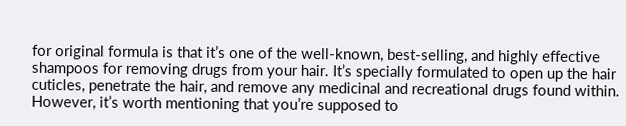for original formula is that it’s one of the well-known, best-selling, and highly effective shampoos for removing drugs from your hair. It’s specially formulated to open up the hair cuticles, penetrate the hair, and remove any medicinal and recreational drugs found within. However, it’s worth mentioning that you’re supposed to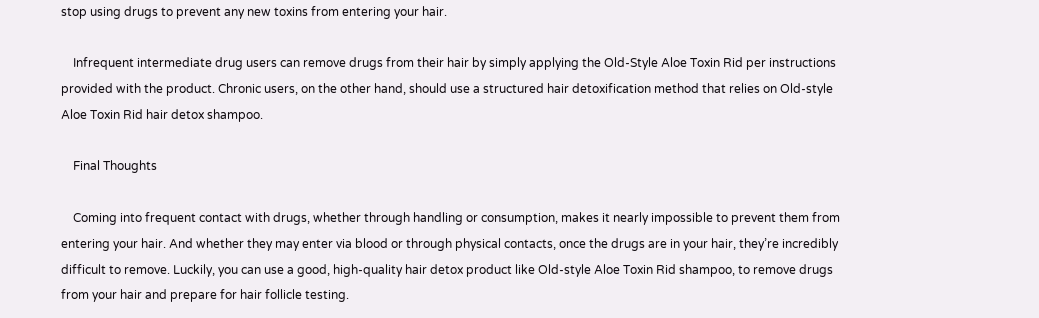stop using drugs to prevent any new toxins from entering your hair.

    Infrequent intermediate drug users can remove drugs from their hair by simply applying the Old-Style Aloe Toxin Rid per instructions provided with the product. Chronic users, on the other hand, should use a structured hair detoxification method that relies on Old-style Aloe Toxin Rid hair detox shampoo.

    Final Thoughts

    Coming into frequent contact with drugs, whether through handling or consumption, makes it nearly impossible to prevent them from entering your hair. And whether they may enter via blood or through physical contacts, once the drugs are in your hair, they’re incredibly difficult to remove. Luckily, you can use a good, high-quality hair detox product like Old-style Aloe Toxin Rid shampoo, to remove drugs from your hair and prepare for hair follicle testing.